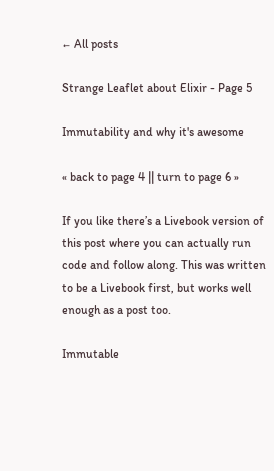← All posts

Strange Leaflet about Elixir - Page 5

Immutability and why it's awesome

« back to page 4 || turn to page 6 »

If you like there’s a Livebook version of this post where you can actually run code and follow along. This was written to be a Livebook first, but works well enough as a post too.

Immutable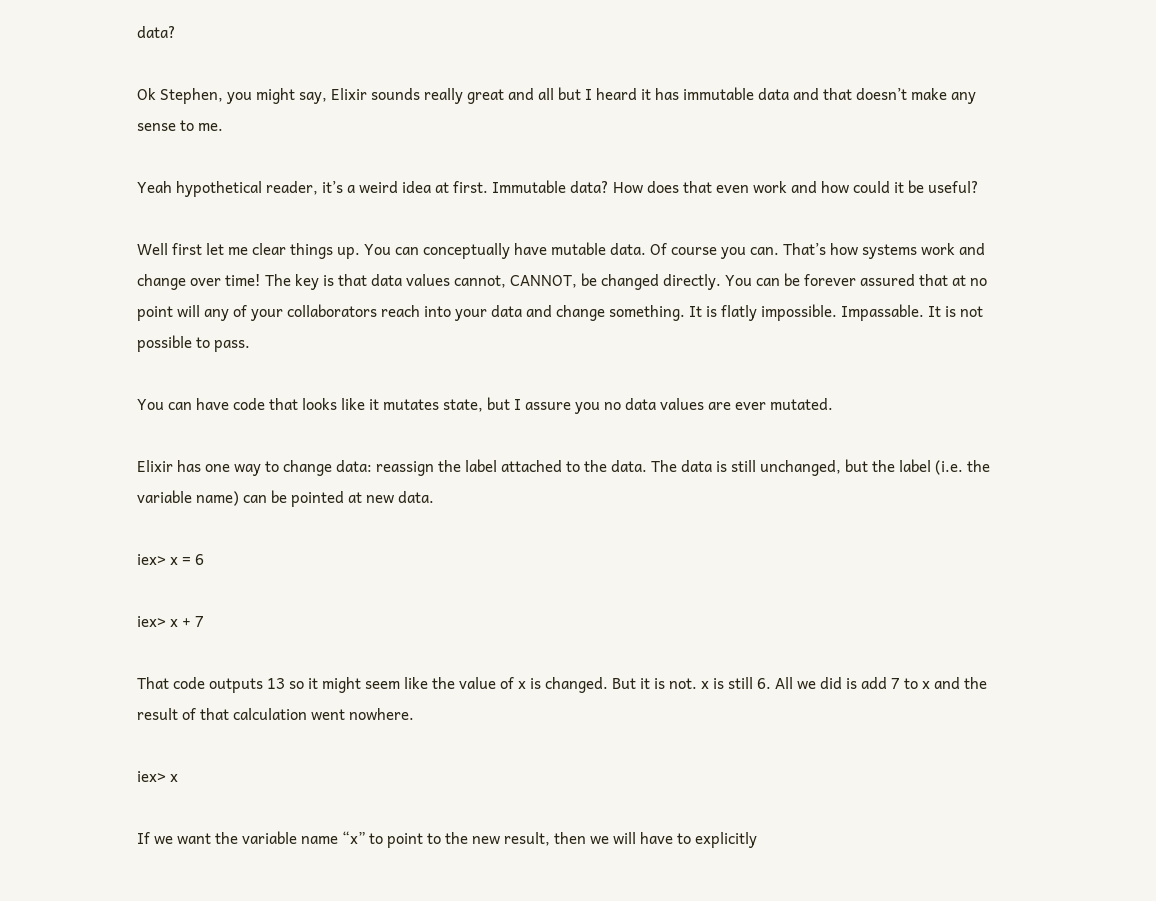data?

Ok Stephen, you might say, Elixir sounds really great and all but I heard it has immutable data and that doesn’t make any sense to me.

Yeah hypothetical reader, it’s a weird idea at first. Immutable data? How does that even work and how could it be useful?

Well first let me clear things up. You can conceptually have mutable data. Of course you can. That’s how systems work and change over time! The key is that data values cannot, CANNOT, be changed directly. You can be forever assured that at no point will any of your collaborators reach into your data and change something. It is flatly impossible. Impassable. It is not possible to pass.

You can have code that looks like it mutates state, but I assure you no data values are ever mutated.

Elixir has one way to change data: reassign the label attached to the data. The data is still unchanged, but the label (i.e. the variable name) can be pointed at new data.

iex> x = 6

iex> x + 7

That code outputs 13 so it might seem like the value of x is changed. But it is not. x is still 6. All we did is add 7 to x and the result of that calculation went nowhere.

iex> x

If we want the variable name “x” to point to the new result, then we will have to explicitly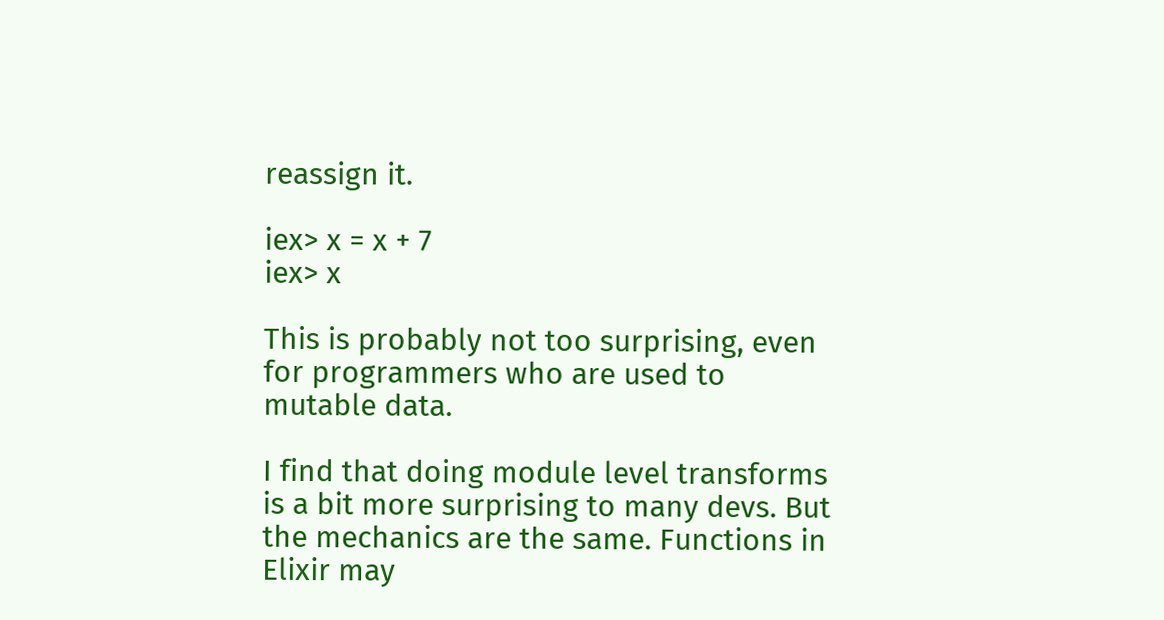reassign it.

iex> x = x + 7
iex> x

This is probably not too surprising, even for programmers who are used to mutable data.

I find that doing module level transforms is a bit more surprising to many devs. But the mechanics are the same. Functions in Elixir may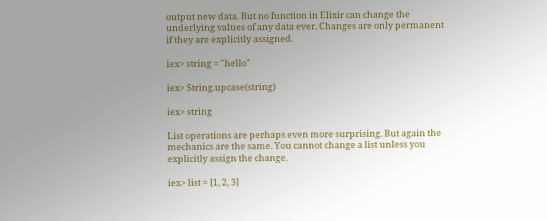output new data. But no function in Elixir can change the underlying values of any data ever. Changes are only permanent if they are explicitly assigned.

iex> string = "hello"

iex> String.upcase(string)

iex> string

List operations are perhaps even more surprising. But again the mechanics are the same. You cannot change a list unless you explicitly assign the change.

iex> list = [1, 2, 3]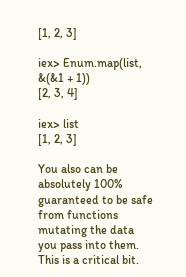[1, 2, 3]

iex> Enum.map(list, &(&1 + 1))
[2, 3, 4]

iex> list
[1, 2, 3]

You also can be absolutely 100% guaranteed to be safe from functions mutating the data you pass into them. This is a critical bit.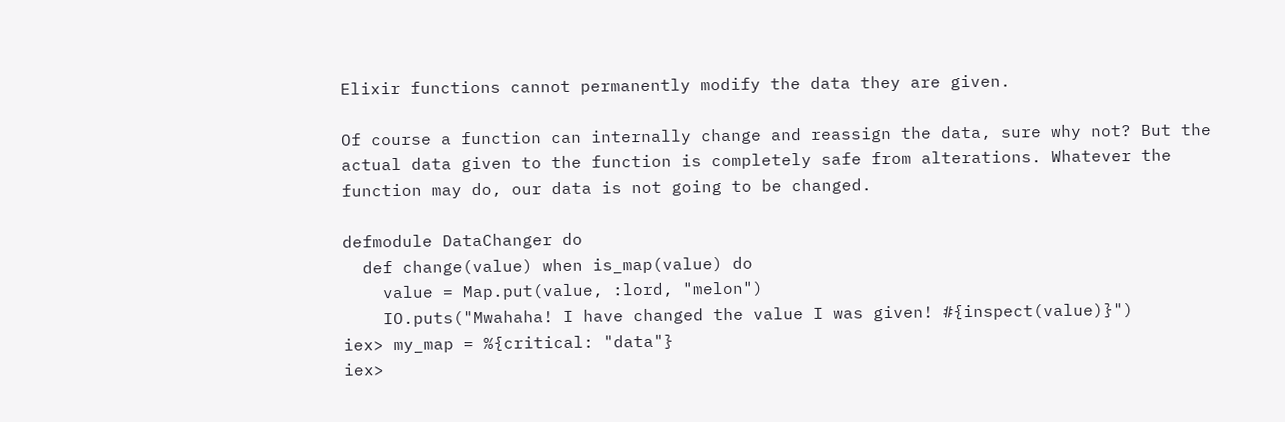Elixir functions cannot permanently modify the data they are given.

Of course a function can internally change and reassign the data, sure why not? But the actual data given to the function is completely safe from alterations. Whatever the function may do, our data is not going to be changed.

defmodule DataChanger do
  def change(value) when is_map(value) do
    value = Map.put(value, :lord, "melon")
    IO.puts("Mwahaha! I have changed the value I was given! #{inspect(value)}")
iex> my_map = %{critical: "data"}
iex>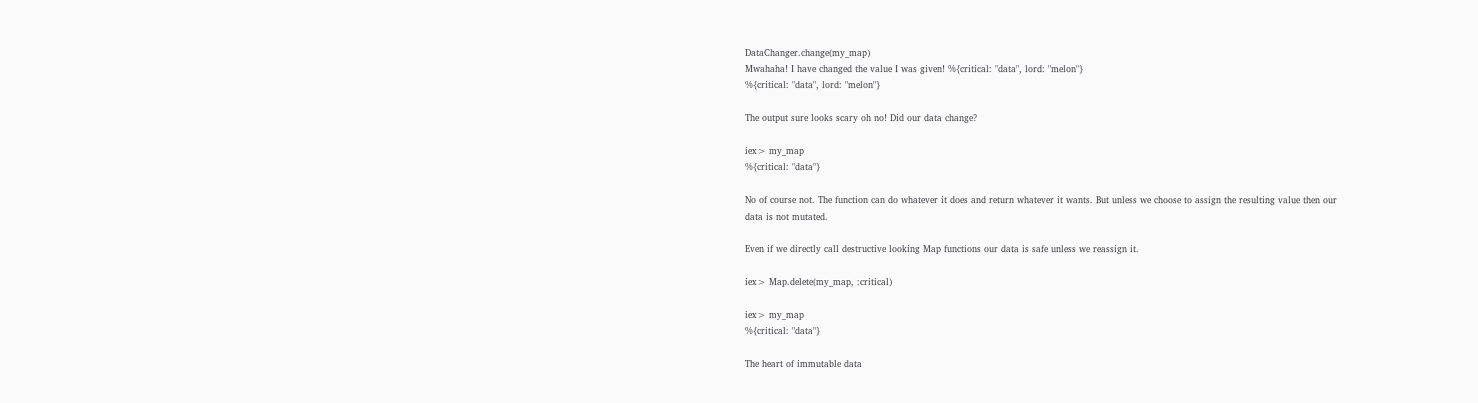DataChanger.change(my_map)
Mwahaha! I have changed the value I was given! %{critical: "data", lord: "melon"}
%{critical: "data", lord: "melon"}

The output sure looks scary oh no! Did our data change?

iex> my_map
%{critical: "data"}

No of course not. The function can do whatever it does and return whatever it wants. But unless we choose to assign the resulting value then our data is not mutated.

Even if we directly call destructive looking Map functions our data is safe unless we reassign it.

iex> Map.delete(my_map, :critical)

iex> my_map
%{critical: "data"}

The heart of immutable data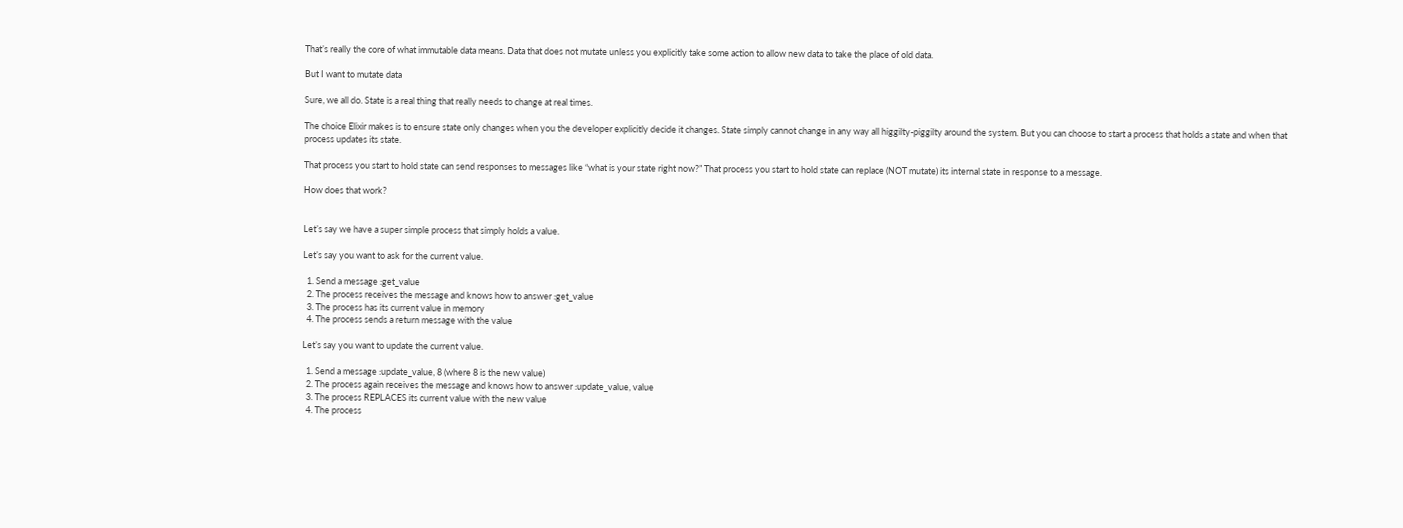That’s really the core of what immutable data means. Data that does not mutate unless you explicitly take some action to allow new data to take the place of old data.

But I want to mutate data

Sure, we all do. State is a real thing that really needs to change at real times.

The choice Elixir makes is to ensure state only changes when you the developer explicitly decide it changes. State simply cannot change in any way all higgilty-piggilty around the system. But you can choose to start a process that holds a state and when that process updates its state.

That process you start to hold state can send responses to messages like “what is your state right now?” That process you start to hold state can replace (NOT mutate) its internal state in response to a message.

How does that work?


Let’s say we have a super simple process that simply holds a value.

Let’s say you want to ask for the current value.

  1. Send a message :get_value
  2. The process receives the message and knows how to answer :get_value
  3. The process has its current value in memory
  4. The process sends a return message with the value

Let’s say you want to update the current value.

  1. Send a message :update_value, 8 (where 8 is the new value)
  2. The process again receives the message and knows how to answer :update_value, value
  3. The process REPLACES its current value with the new value
  4. The process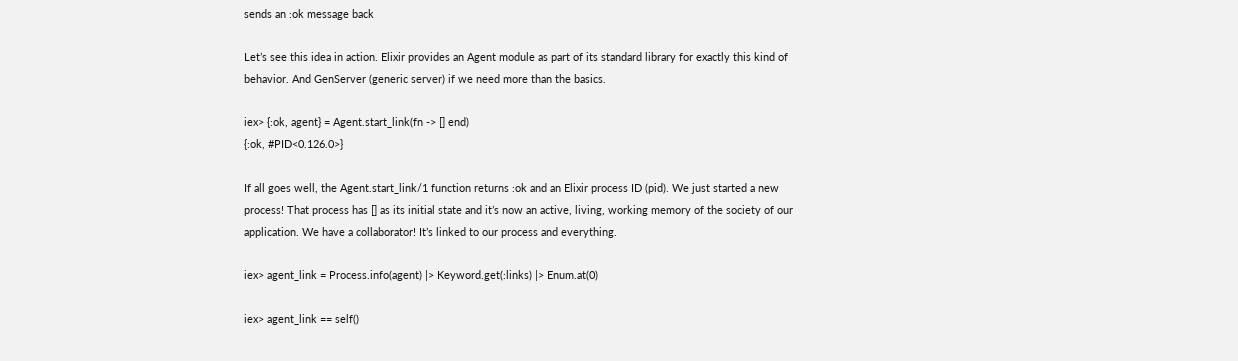sends an :ok message back

Let’s see this idea in action. Elixir provides an Agent module as part of its standard library for exactly this kind of behavior. And GenServer (generic server) if we need more than the basics.

iex> {:ok, agent} = Agent.start_link(fn -> [] end)
{:ok, #PID<0.126.0>}

If all goes well, the Agent.start_link/1 function returns :ok and an Elixir process ID (pid). We just started a new process! That process has [] as its initial state and it’s now an active, living, working memory of the society of our application. We have a collaborator! It’s linked to our process and everything.

iex> agent_link = Process.info(agent) |> Keyword.get(:links) |> Enum.at(0)

iex> agent_link == self()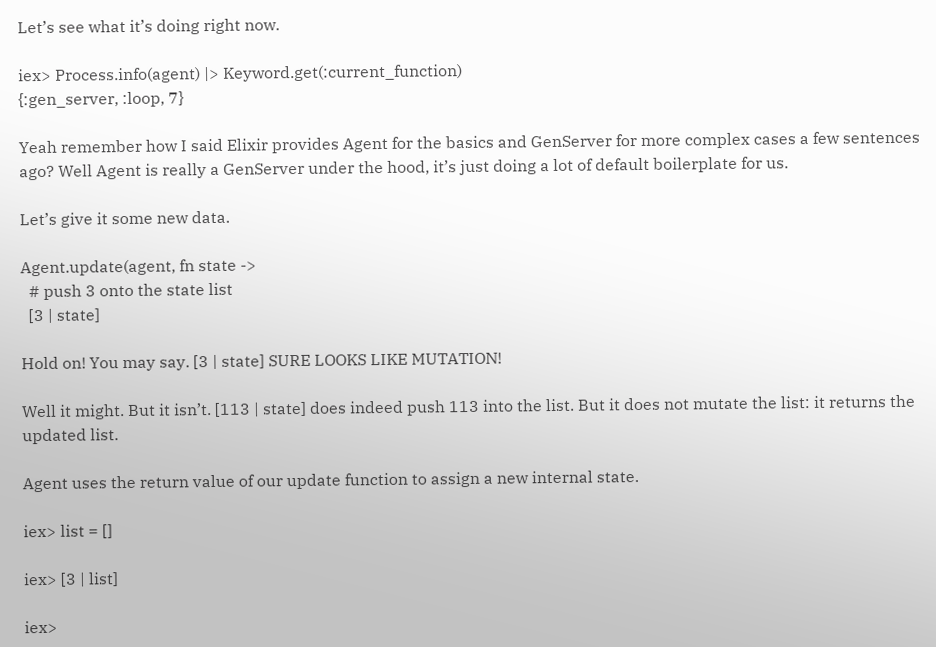Let’s see what it’s doing right now.

iex> Process.info(agent) |> Keyword.get(:current_function)
{:gen_server, :loop, 7}

Yeah remember how I said Elixir provides Agent for the basics and GenServer for more complex cases a few sentences ago? Well Agent is really a GenServer under the hood, it’s just doing a lot of default boilerplate for us.

Let’s give it some new data.

Agent.update(agent, fn state ->
  # push 3 onto the state list
  [3 | state]

Hold on! You may say. [3 | state] SURE LOOKS LIKE MUTATION!

Well it might. But it isn’t. [113 | state] does indeed push 113 into the list. But it does not mutate the list: it returns the updated list.

Agent uses the return value of our update function to assign a new internal state.

iex> list = []

iex> [3 | list]

iex>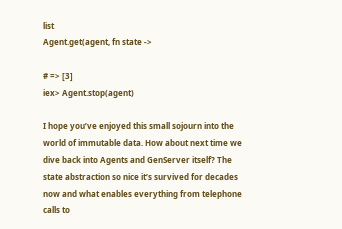list
Agent.get(agent, fn state ->

# => [3]
iex> Agent.stop(agent)

I hope you’ve enjoyed this small sojourn into the world of immutable data. How about next time we dive back into Agents and GenServer itself? The state abstraction so nice it’s survived for decades now and what enables everything from telephone calls to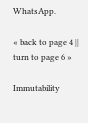WhatsApp.

« back to page 4 || turn to page 6 »

Immutability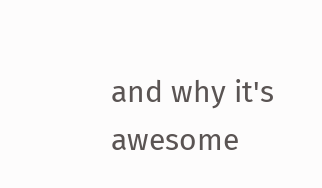and why it's awesome